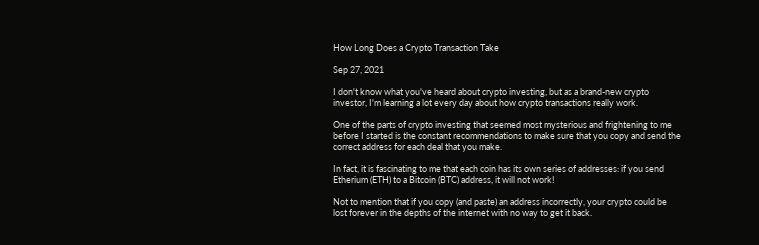How Long Does a Crypto Transaction Take

Sep 27, 2021

I don't know what you've heard about crypto investing, but as a brand-new crypto investor, I'm learning a lot every day about how crypto transactions really work.

One of the parts of crypto investing that seemed most mysterious and frightening to me before I started is the constant recommendations to make sure that you copy and send the correct address for each deal that you make.

In fact, it is fascinating to me that each coin has its own series of addresses: if you send Etherium (ETH) to a Bitcoin (BTC) address, it will not work!

Not to mention that if you copy (and paste) an address incorrectly, your crypto could be lost forever in the depths of the internet with no way to get it back.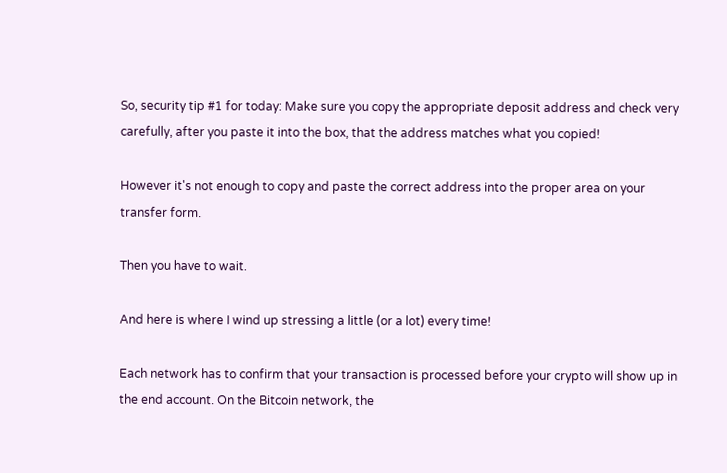So, security tip #1 for today: Make sure you copy the appropriate deposit address and check very carefully, after you paste it into the box, that the address matches what you copied!

However it's not enough to copy and paste the correct address into the proper area on your transfer form.

Then you have to wait.

And here is where I wind up stressing a little (or a lot) every time!

Each network has to confirm that your transaction is processed before your crypto will show up in the end account. On the Bitcoin network, the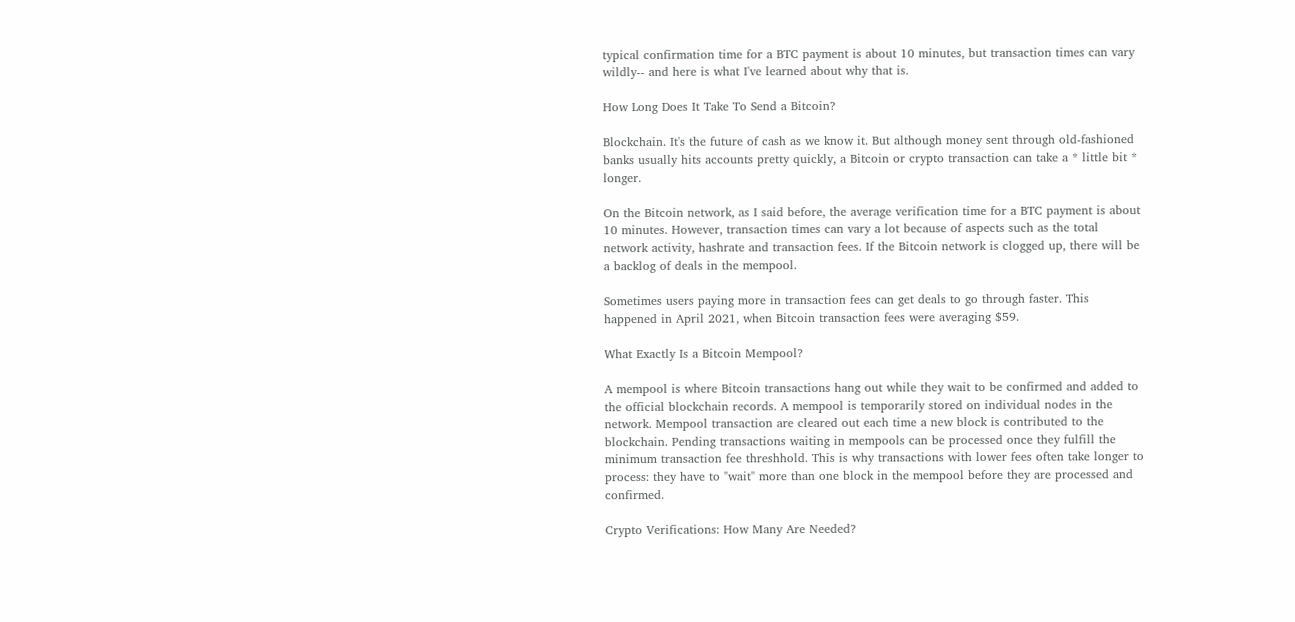typical confirmation time for a BTC payment is about 10 minutes, but transaction times can vary wildly-- and here is what I've learned about why that is.

How Long Does It Take To Send a Bitcoin?

Blockchain. It's the future of cash as we know it. But although money sent through old-fashioned banks usually hits accounts pretty quickly, a Bitcoin or crypto transaction can take a * little bit * longer.

On the Bitcoin network, as I said before, the average verification time for a BTC payment is about 10 minutes. However, transaction times can vary a lot because of aspects such as the total network activity, hashrate and transaction fees. If the Bitcoin network is clogged up, there will be a backlog of deals in the mempool.

Sometimes users paying more in transaction fees can get deals to go through faster. This happened in April 2021, when Bitcoin transaction fees were averaging $59.

What Exactly Is a Bitcoin Mempool?

A mempool is where Bitcoin transactions hang out while they wait to be confirmed and added to the official blockchain records. A mempool is temporarily stored on individual nodes in the network. Mempool transaction are cleared out each time a new block is contributed to the blockchain. Pending transactions waiting in mempools can be processed once they fulfill the minimum transaction fee threshhold. This is why transactions with lower fees often take longer to process: they have to "wait" more than one block in the mempool before they are processed and confirmed.

Crypto Verifications: How Many Are Needed?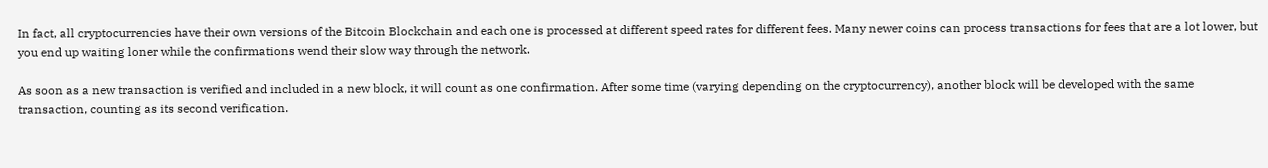In fact, all cryptocurrencies have their own versions of the Bitcoin Blockchain and each one is processed at different speed rates for different fees. Many newer coins can process transactions for fees that are a lot lower, but you end up waiting loner while the confirmations wend their slow way through the network.

As soon as a new transaction is verified and included in a new block, it will count as one confirmation. After some time (varying depending on the cryptocurrency), another block will be developed with the same transaction, counting as its second verification.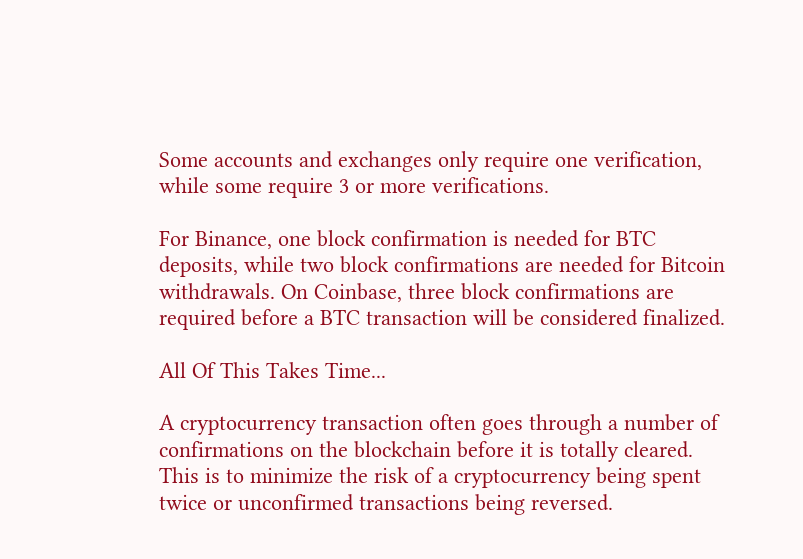Some accounts and exchanges only require one verification, while some require 3 or more verifications.

For Binance, one block confirmation is needed for BTC deposits, while two block confirmations are needed for Bitcoin withdrawals. On Coinbase, three block confirmations are required before a BTC transaction will be considered finalized.

All Of This Takes Time...

A cryptocurrency transaction often goes through a number of confirmations on the blockchain before it is totally cleared. This is to minimize the risk of a cryptocurrency being spent twice or unconfirmed transactions being reversed.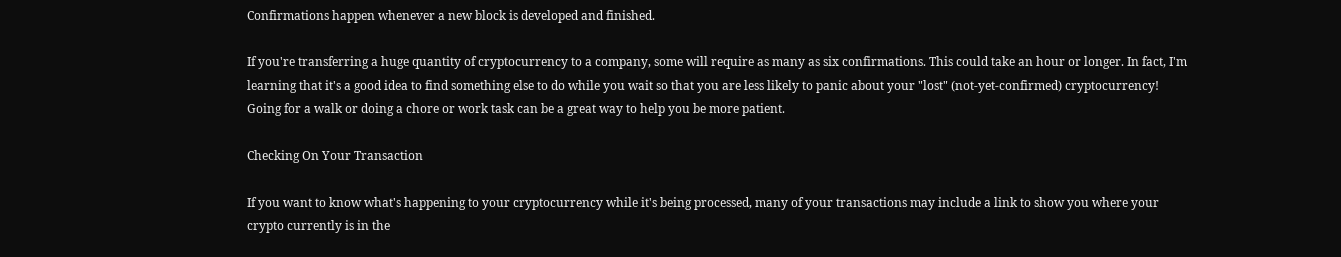Confirmations happen whenever a new block is developed and finished.

If you're transferring a huge quantity of cryptocurrency to a company, some will require as many as six confirmations. This could take an hour or longer. In fact, I'm learning that it's a good idea to find something else to do while you wait so that you are less likely to panic about your "lost" (not-yet-confirmed) cryptocurrency! Going for a walk or doing a chore or work task can be a great way to help you be more patient.

Checking On Your Transaction

If you want to know what's happening to your cryptocurrency while it's being processed, many of your transactions may include a link to show you where your crypto currently is in the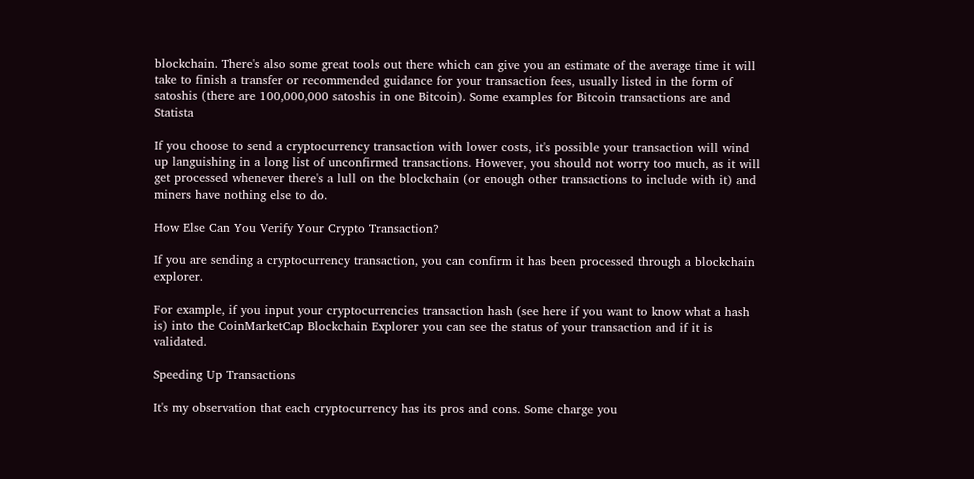blockchain. There's also some great tools out there which can give you an estimate of the average time it will take to finish a transfer or recommended guidance for your transaction fees, usually listed in the form of satoshis (there are 100,000,000 satoshis in one Bitcoin). Some examples for Bitcoin transactions are and Statista

If you choose to send a cryptocurrency transaction with lower costs, it's possible your transaction will wind up languishing in a long list of unconfirmed transactions. However, you should not worry too much, as it will get processed whenever there's a lull on the blockchain (or enough other transactions to include with it) and miners have nothing else to do.

How Else Can You Verify Your Crypto Transaction?

If you are sending a cryptocurrency transaction, you can confirm it has been processed through a blockchain explorer.

For example, if you input your cryptocurrencies transaction hash (see here if you want to know what a hash is) into the CoinMarketCap Blockchain Explorer you can see the status of your transaction and if it is validated.

Speeding Up Transactions

It's my observation that each cryptocurrency has its pros and cons. Some charge you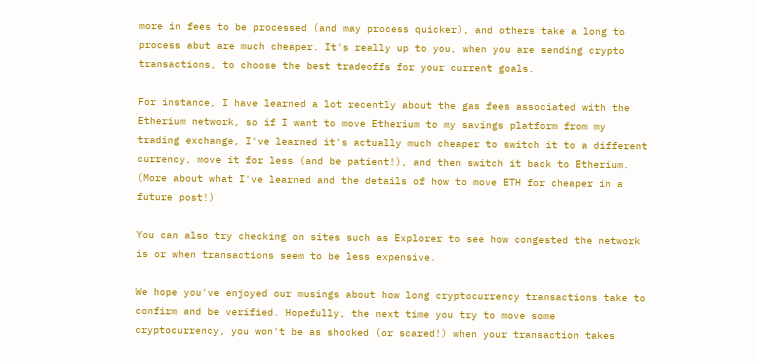more in fees to be processed (and may process quicker), and others take a long to process abut are much cheaper. It's really up to you, when you are sending crypto transactions, to choose the best tradeoffs for your current goals.

For instance, I have learned a lot recently about the gas fees associated with the Etherium network, so if I want to move Etherium to my savings platform from my trading exchange, I've learned it's actually much cheaper to switch it to a different currency, move it for less (and be patient!), and then switch it back to Etherium. (More about what I've learned and the details of how to move ETH for cheaper in a future post!)

You can also try checking on sites such as Explorer to see how congested the network is or when transactions seem to be less expensive.

We hope you've enjoyed our musings about how long cryptocurrency transactions take to confirm and be verified. Hopefully, the next time you try to move some cryptocurrency, you won't be as shocked (or scared!) when your transaction takes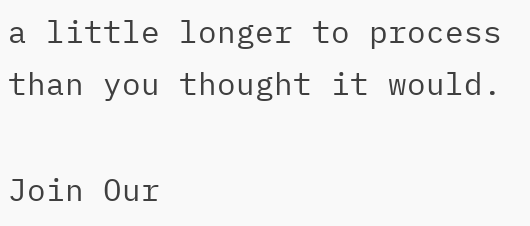a little longer to process than you thought it would.

Join Our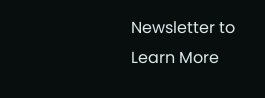Newsletter to Learn More